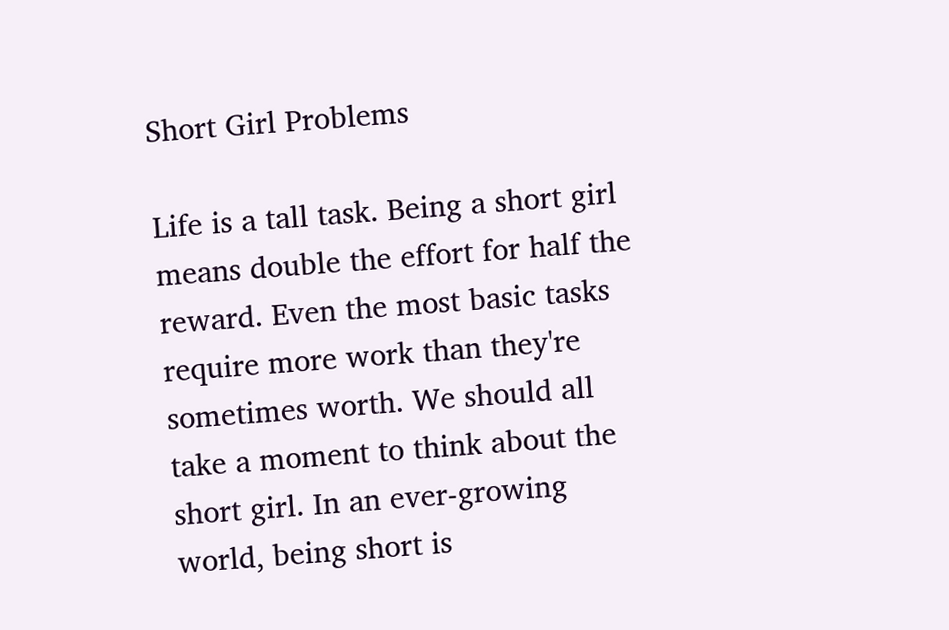Short Girl Problems

Life is a tall task. Being a short girl means double the effort for half the reward. Even the most basic tasks require more work than they're sometimes worth. We should all take a moment to think about the short girl. In an ever-growing world, being short is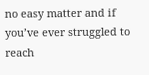no easy matter and if you’ve ever struggled to reach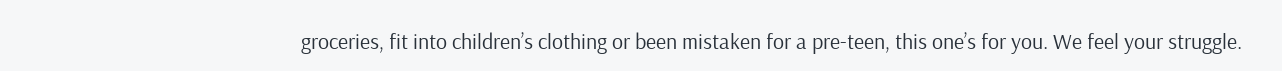groceries, fit into children’s clothing or been mistaken for a pre-teen, this one’s for you. We feel your struggle.